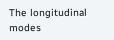The longitudinal modes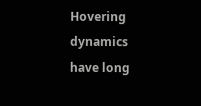Hovering dynamics have long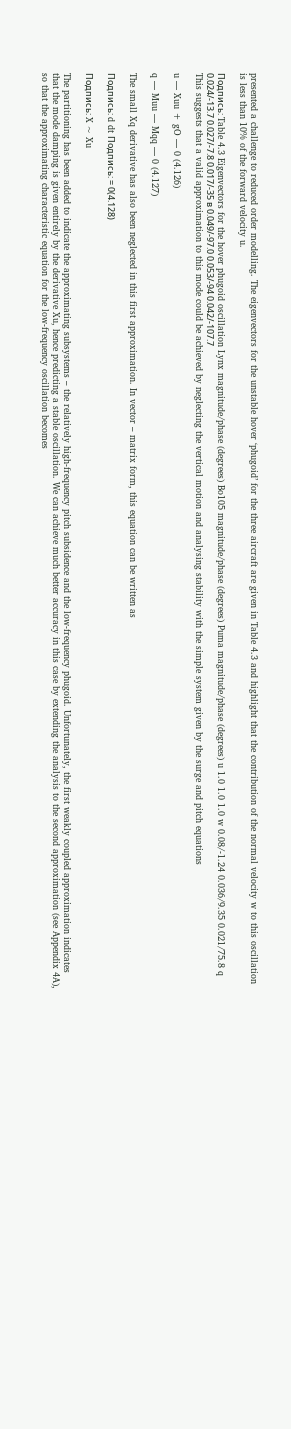presented a challenge to reduced order modelling. The eigenvectors for the unstable hover ‘phugoid’ for the three aircraft are given in Table 4.3 and highlight that the contribution of the normal velocity w to this oscillation is less than 10% of the forward velocity u.

Подпись: Table 4.3 Eigenvectors for the hover phugoid oscillation Lynx magnitude/phase (degrees) Bo105 magnitude/phase (degrees) Puma magnitude/phase (degrees) u 1.0 1.0 1.0 w 0.08/-1.24 0.036/9.35 0.021/75.8 q 0.024/-13.7 0.027/-7.8 0.017/-35 в 0.049/-97.0 0.053/-94 0.042/-107.7
This suggests that a valid approximation to this mode could be achieved by neglecting the vertical motion and analysing stability with the simple system given by the surge and pitch equations

u — Xuu + gO — 0 (4.126)

q — Muu — Mqq — 0 (4.127)

The small Xq derivative has also been neglected in this first approximation. In vector – matrix form, this equation can be written as

Подпись: d dt Подпись: = 0(4.128)

Подпись: X ~ Xu

The partitioning has been added to indicate the approximating subsystems – the relatively high-frequency pitch subsidence and the low-frequency phugoid. Unfortunately, the first weakly coupled approximation indicates that the mode damping is given entirely by the derivative Xu, hence predicting a stable oscillation. We can achieve much better accuracy in this case by extending the analysis to the second approximation (see Appendix 4A), so that the approximating characteristic equation for the low-frequency oscillation becomes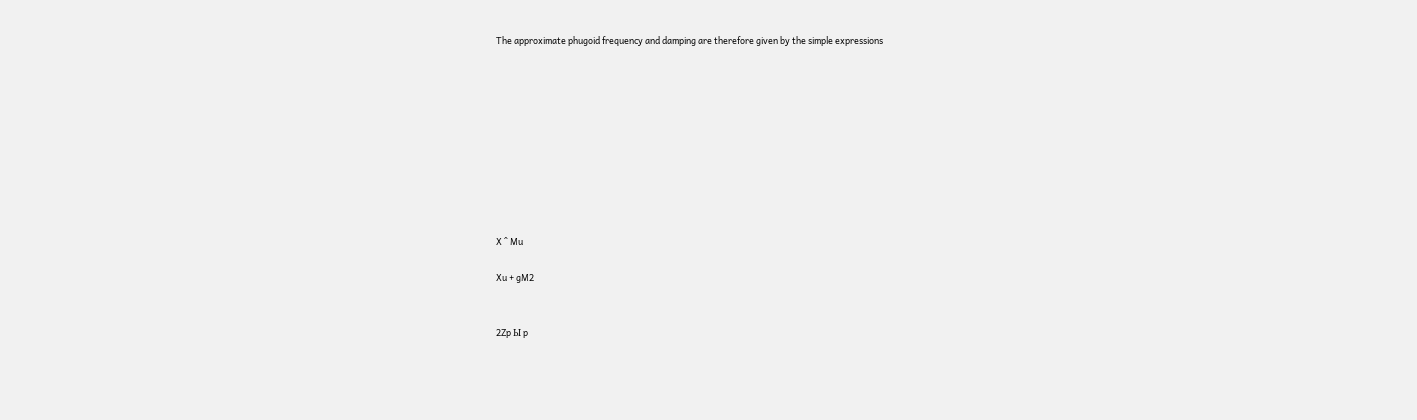The approximate phugoid frequency and damping are therefore given by the simple expressions










X ^ Mu

Xu + gM2


2Zp Ы p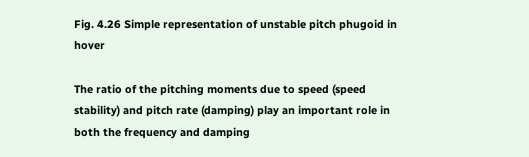Fig. 4.26 Simple representation of unstable pitch phugoid in hover

The ratio of the pitching moments due to speed (speed stability) and pitch rate (damping) play an important role in both the frequency and damping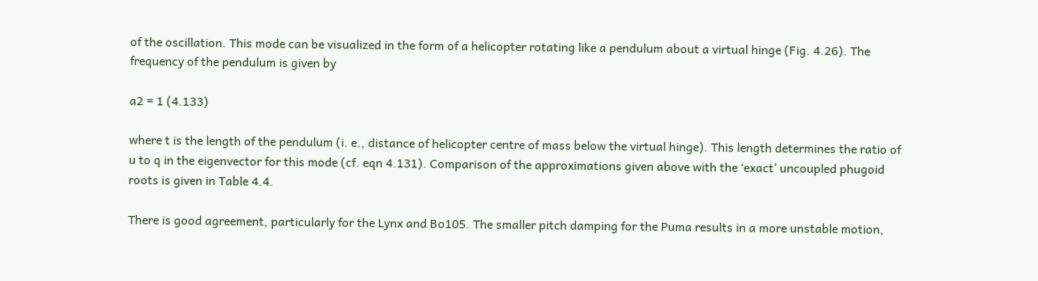of the oscillation. This mode can be visualized in the form of a helicopter rotating like a pendulum about a virtual hinge (Fig. 4.26). The frequency of the pendulum is given by

a2 = 1 (4.133)

where t is the length of the pendulum (i. e., distance of helicopter centre of mass below the virtual hinge). This length determines the ratio of u to q in the eigenvector for this mode (cf. eqn 4.131). Comparison of the approximations given above with the ‘exact’ uncoupled phugoid roots is given in Table 4.4.

There is good agreement, particularly for the Lynx and Bo105. The smaller pitch damping for the Puma results in a more unstable motion,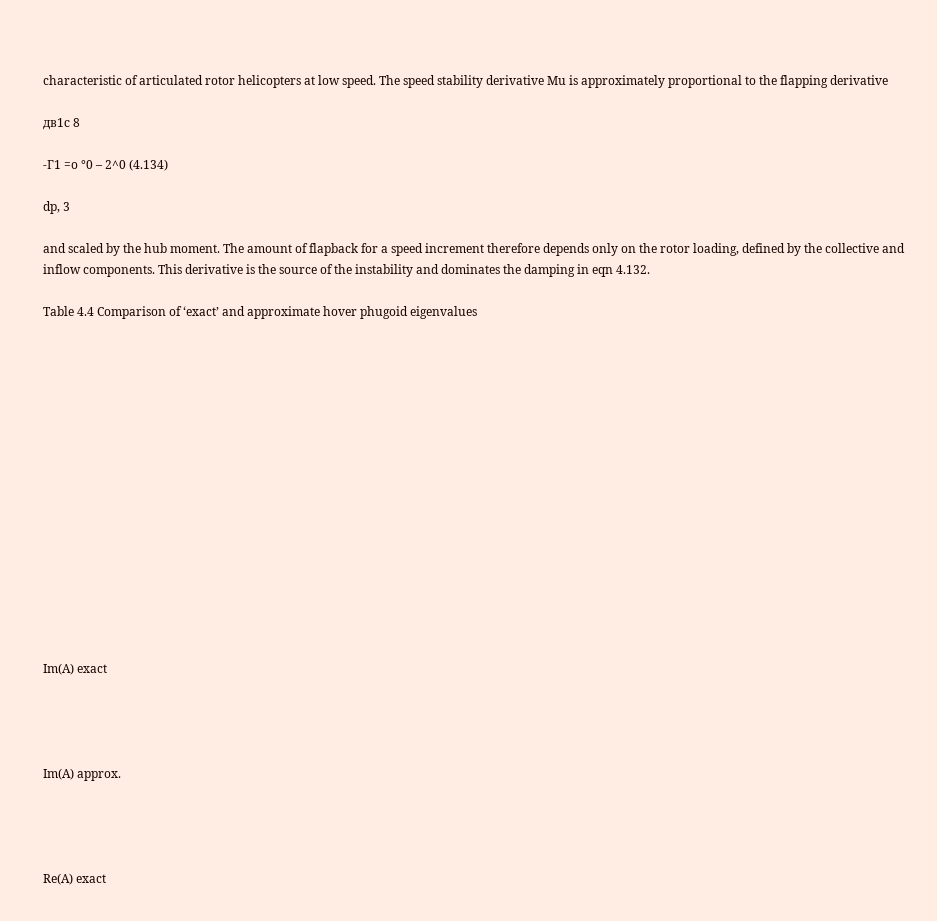characteristic of articulated rotor helicopters at low speed. The speed stability derivative Mu is approximately proportional to the flapping derivative

дв1с 8

-Г1 =o °0 – 2^0 (4.134)

dp, 3

and scaled by the hub moment. The amount of flapback for a speed increment therefore depends only on the rotor loading, defined by the collective and inflow components. This derivative is the source of the instability and dominates the damping in eqn 4.132.

Table 4.4 Comparison of ‘exact’ and approximate hover phugoid eigenvalues
















Im(A) exact




Im(A) approx.




Re(A) exact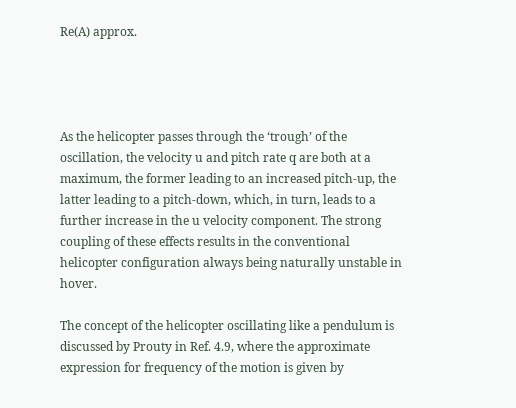Re(A) approx.




As the helicopter passes through the ‘trough’ of the oscillation, the velocity u and pitch rate q are both at a maximum, the former leading to an increased pitch-up, the latter leading to a pitch-down, which, in turn, leads to a further increase in the u velocity component. The strong coupling of these effects results in the conventional helicopter configuration always being naturally unstable in hover.

The concept of the helicopter oscillating like a pendulum is discussed by Prouty in Ref. 4.9, where the approximate expression for frequency of the motion is given by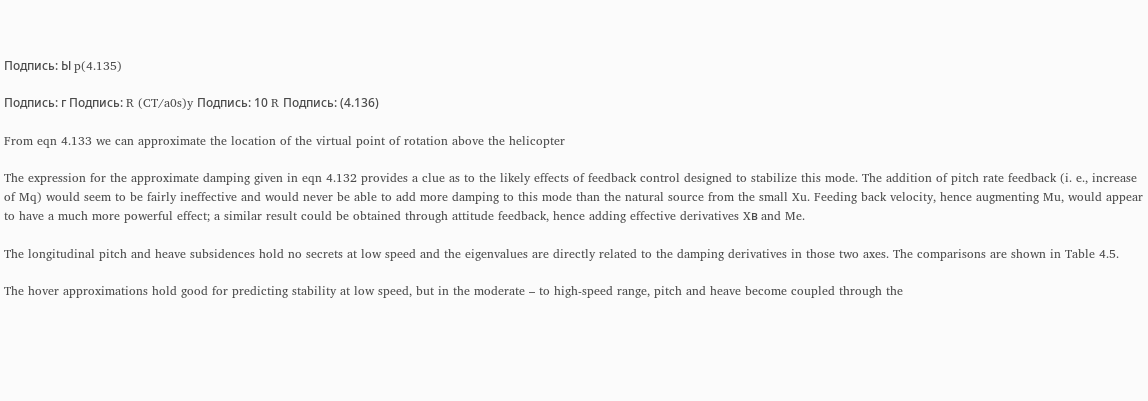Подпись: Ы p(4.135)

Подпись: г Подпись: R (CT/a0s)y Подпись: 10 R Подпись: (4.136)

From eqn 4.133 we can approximate the location of the virtual point of rotation above the helicopter

The expression for the approximate damping given in eqn 4.132 provides a clue as to the likely effects of feedback control designed to stabilize this mode. The addition of pitch rate feedback (i. e., increase of Mq) would seem to be fairly ineffective and would never be able to add more damping to this mode than the natural source from the small Xu. Feeding back velocity, hence augmenting Mu, would appear to have a much more powerful effect; a similar result could be obtained through attitude feedback, hence adding effective derivatives Xв and Me.

The longitudinal pitch and heave subsidences hold no secrets at low speed and the eigenvalues are directly related to the damping derivatives in those two axes. The comparisons are shown in Table 4.5.

The hover approximations hold good for predicting stability at low speed, but in the moderate – to high-speed range, pitch and heave become coupled through the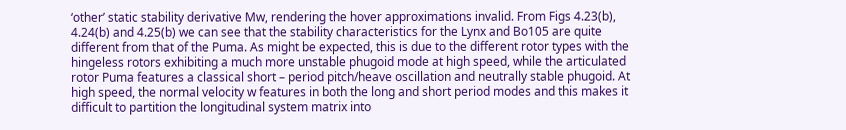‘other’ static stability derivative Mw, rendering the hover approximations invalid. From Figs 4.23(b), 4.24(b) and 4.25(b) we can see that the stability characteristics for the Lynx and Bo105 are quite different from that of the Puma. As might be expected, this is due to the different rotor types with the hingeless rotors exhibiting a much more unstable phugoid mode at high speed, while the articulated rotor Puma features a classical short – period pitch/heave oscillation and neutrally stable phugoid. At high speed, the normal velocity w features in both the long and short period modes and this makes it difficult to partition the longitudinal system matrix into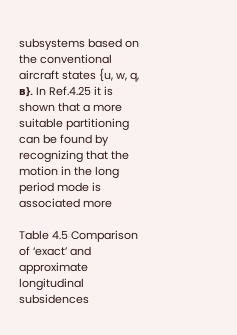subsystems based on the conventional aircraft states {u, w, q, в}. In Ref.4.25 it is shown that a more suitable partitioning can be found by recognizing that the motion in the long period mode is associated more

Table 4.5 Comparison of ‘exact’ and approximate longitudinal subsidences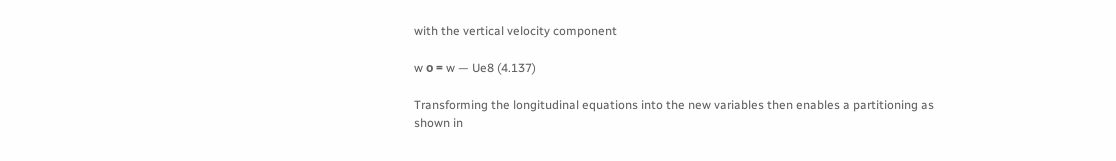with the vertical velocity component

w о = w — Ue8 (4.137)

Transforming the longitudinal equations into the new variables then enables a partitioning as shown in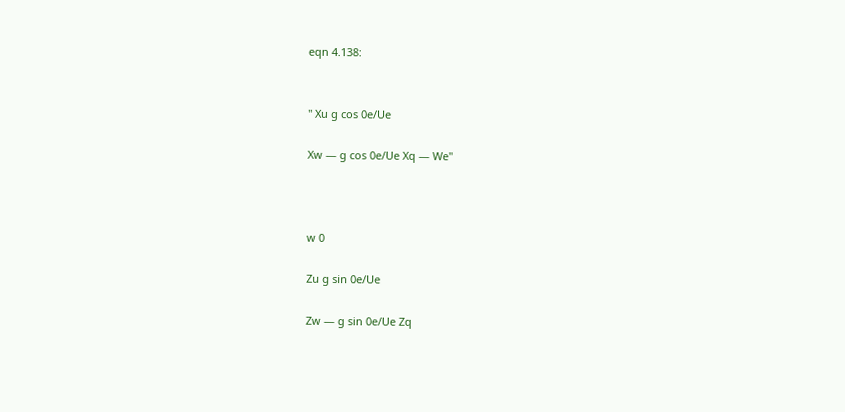eqn 4.138:


" Xu g cos 0e/Ue

Xw — g cos 0e/Ue Xq — We"



w 0

Zu g sin 0e/Ue

Zw — g sin 0e/Ue Zq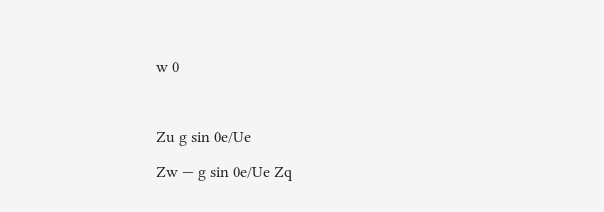w 0



Zu g sin 0e/Ue

Zw — g sin 0e/Ue Zq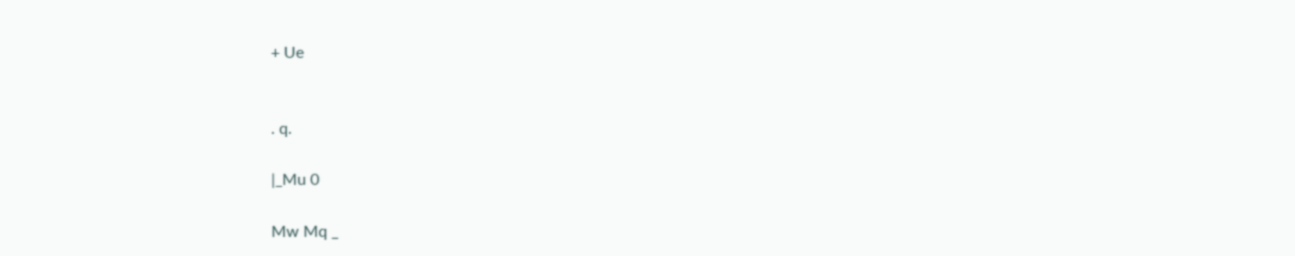+ Ue


. q.

|_Mu 0

Mw Mq _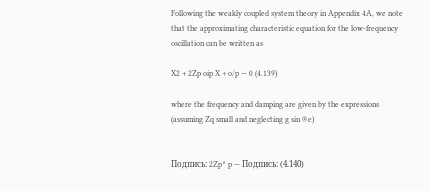Following the weakly coupled system theory in Appendix 4A, we note that the approximating characteristic equation for the low-frequency oscillation can be written as

X2 + 2Zp oip X + o/p — 0 (4.139)

where the frequency and damping are given by the expressions (assuming Zq small and neglecting g sin ®e)


Подпись: 2Zp^ p — Подпись: (4.140)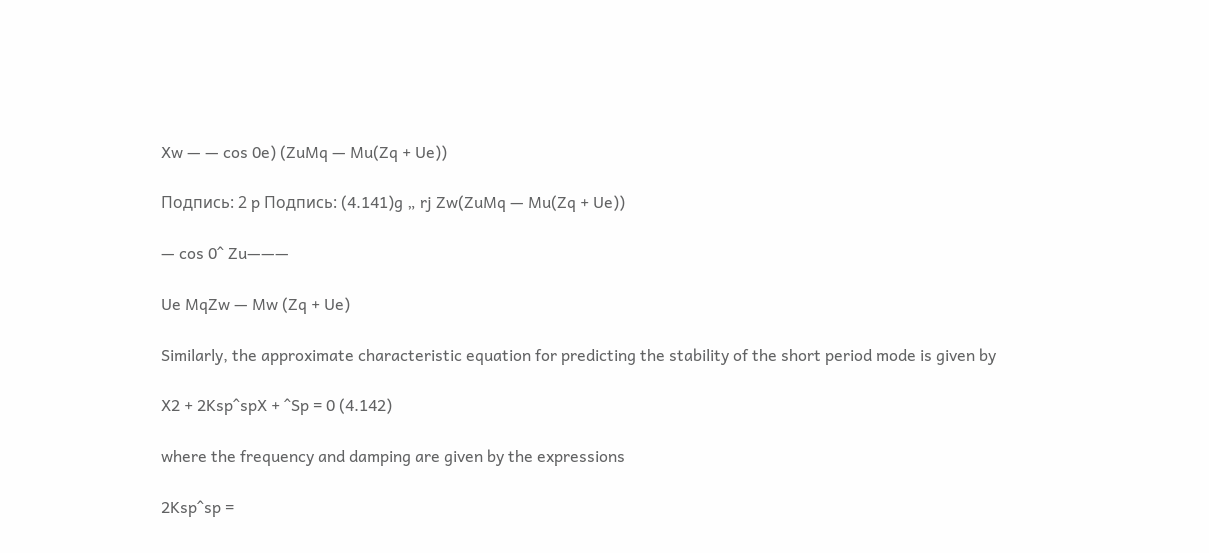Xw — — cos 0e) (ZuMq — Mu(Zq + Ue))

Подпись: 2 p Подпись: (4.141)g „ rj Zw(ZuMq — Mu(Zq + Ue))

— cos 0^ Zu———

Ue MqZw — Mw (Zq + Ue)

Similarly, the approximate characteristic equation for predicting the stability of the short period mode is given by

X2 + 2Ksp^spX + ^Sp = 0 (4.142)

where the frequency and damping are given by the expressions

2Ksp^sp =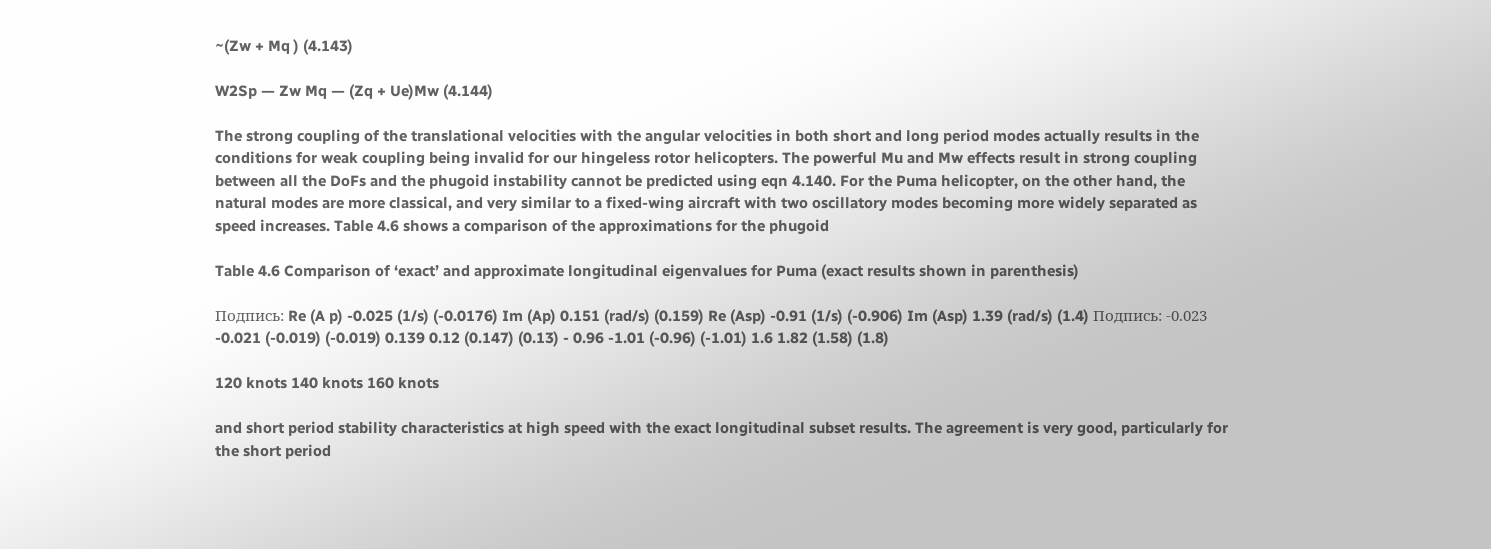~(Zw + Mq ) (4.143)

W2Sp — Zw Mq — (Zq + Ue)Mw (4.144)

The strong coupling of the translational velocities with the angular velocities in both short and long period modes actually results in the conditions for weak coupling being invalid for our hingeless rotor helicopters. The powerful Mu and Mw effects result in strong coupling between all the DoFs and the phugoid instability cannot be predicted using eqn 4.140. For the Puma helicopter, on the other hand, the natural modes are more classical, and very similar to a fixed-wing aircraft with two oscillatory modes becoming more widely separated as speed increases. Table 4.6 shows a comparison of the approximations for the phugoid

Table 4.6 Comparison of ‘exact’ and approximate longitudinal eigenvalues for Puma (exact results shown in parenthesis)

Подпись: Re (A p) -0.025 (1/s) (-0.0176) Im (Ap) 0.151 (rad/s) (0.159) Re (Asp) -0.91 (1/s) (-0.906) Im (Asp) 1.39 (rad/s) (1.4) Подпись: -0.023 -0.021 (-0.019) (-0.019) 0.139 0.12 (0.147) (0.13) - 0.96 -1.01 (-0.96) (-1.01) 1.6 1.82 (1.58) (1.8)

120 knots 140 knots 160 knots

and short period stability characteristics at high speed with the exact longitudinal subset results. The agreement is very good, particularly for the short period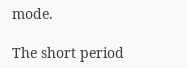mode.

The short period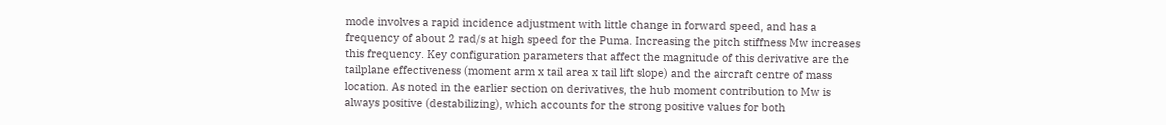mode involves a rapid incidence adjustment with little change in forward speed, and has a frequency of about 2 rad/s at high speed for the Puma. Increasing the pitch stiffness Mw increases this frequency. Key configuration parameters that affect the magnitude of this derivative are the tailplane effectiveness (moment arm x tail area x tail lift slope) and the aircraft centre of mass location. As noted in the earlier section on derivatives, the hub moment contribution to Mw is always positive (destabilizing), which accounts for the strong positive values for both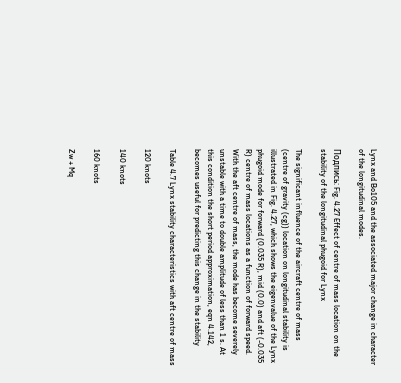Lynx and Bo105 and the associated major change in character of the longitudinal modes.

Подпись: Fig. 4.27 Effect of centre of mass location on the stability of the longitudinal phugoid for Lynx

The significant influence of the aircraft centre of mass (centre of gravity (cg)) location on longitudinal stability is illustrated in Fig. 4.27, which shows the eigenvalue of the Lynx phugoid mode for forward (0.035 R), mid (0.0) and aft (-0.035 R) centre of mass locations as a function of forward speed. With the aft centre of mass, the mode has become severely unstable with a time to double amplitude of less than 1 s. At this condition the short period approximation, eqn 4.142, becomes useful for predicting this change in the stability

Table 4.7 Lynx stability characteristics with aft centre of mass

120 knots

140 knots

160 knots

Zw + Mq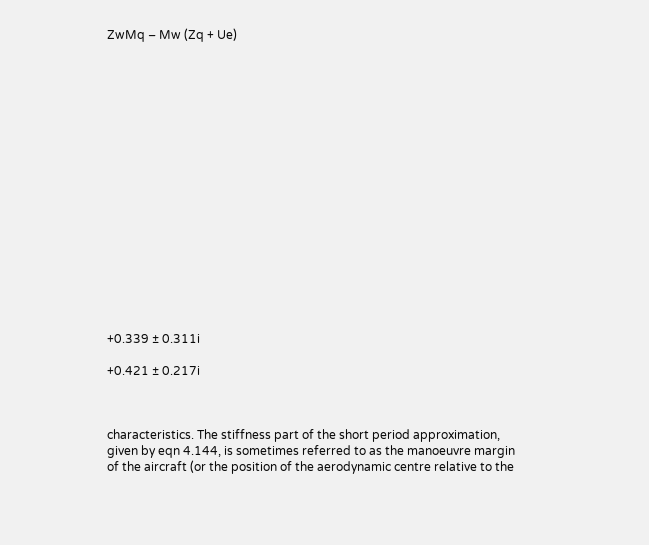ZwMq – Mw (Zq + Ue)


















+0.339 ± 0.311i

+0.421 ± 0.217i



characteristics. The stiffness part of the short period approximation, given by eqn 4.144, is sometimes referred to as the manoeuvre margin of the aircraft (or the position of the aerodynamic centre relative to the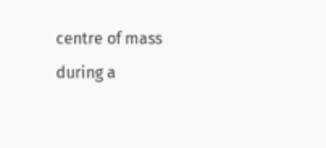centre of mass during a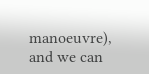manoeuvre), and we can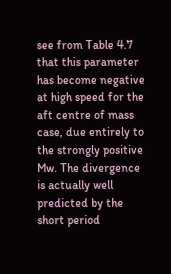see from Table 4.7 that this parameter has become negative at high speed for the aft centre of mass case, due entirely to the strongly positive Mw. The divergence is actually well predicted by the short period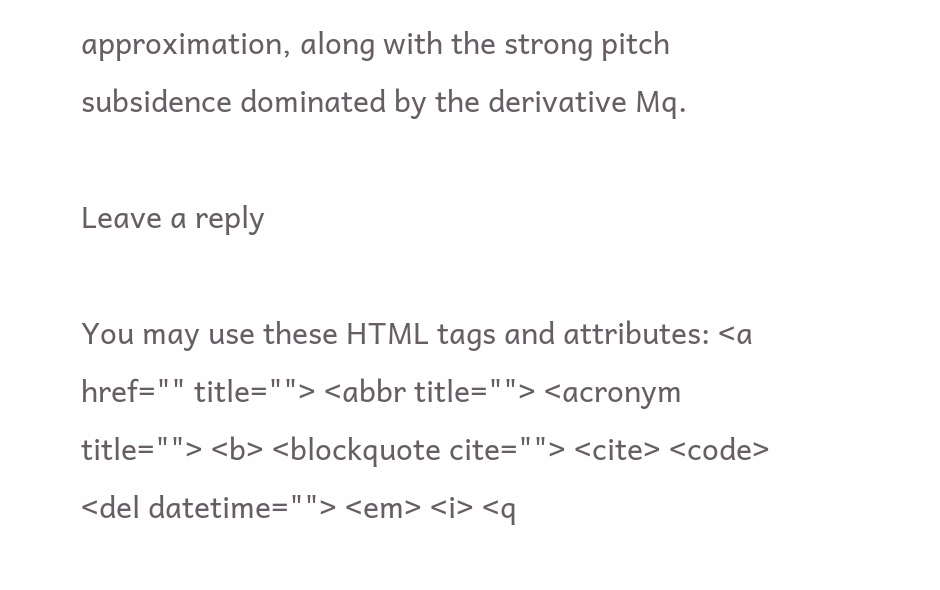approximation, along with the strong pitch subsidence dominated by the derivative Mq.

Leave a reply

You may use these HTML tags and attributes: <a href="" title=""> <abbr title=""> <acronym title=""> <b> <blockquote cite=""> <cite> <code> <del datetime=""> <em> <i> <q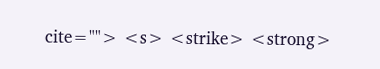cite=""> <s> <strike> <strong>